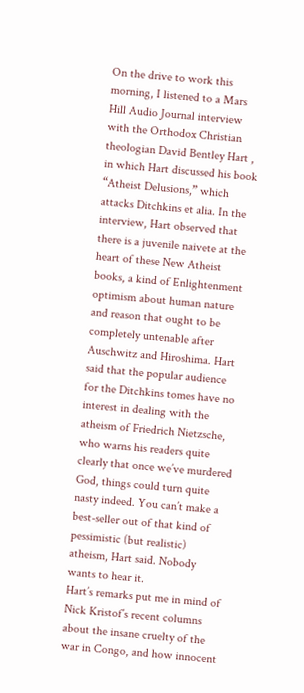On the drive to work this morning, I listened to a Mars Hill Audio Journal interview with the Orthodox Christian theologian David Bentley Hart , in which Hart discussed his book “Atheist Delusions,” which attacks Ditchkins et alia. In the interview, Hart observed that there is a juvenile naivete at the heart of these New Atheist books, a kind of Enlightenment optimism about human nature and reason that ought to be completely untenable after Auschwitz and Hiroshima. Hart said that the popular audience for the Ditchkins tomes have no interest in dealing with the atheism of Friedrich Nietzsche, who warns his readers quite clearly that once we’ve murdered God, things could turn quite nasty indeed. You can’t make a best-seller out of that kind of pessimistic (but realistic) atheism, Hart said. Nobody wants to hear it.
Hart’s remarks put me in mind of Nick Kristof’s recent columns about the insane cruelty of the war in Congo, and how innocent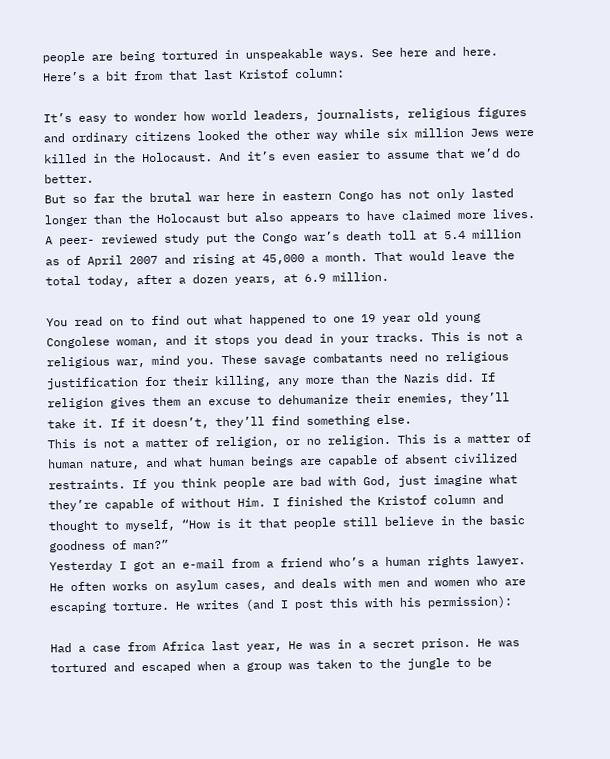people are being tortured in unspeakable ways. See here and here. Here’s a bit from that last Kristof column:

It’s easy to wonder how world leaders, journalists, religious figures and ordinary citizens looked the other way while six million Jews were killed in the Holocaust. And it’s even easier to assume that we’d do better.
But so far the brutal war here in eastern Congo has not only lasted longer than the Holocaust but also appears to have claimed more lives. A peer- reviewed study put the Congo war’s death toll at 5.4 million as of April 2007 and rising at 45,000 a month. That would leave the total today, after a dozen years, at 6.9 million.

You read on to find out what happened to one 19 year old young Congolese woman, and it stops you dead in your tracks. This is not a religious war, mind you. These savage combatants need no religious justification for their killing, any more than the Nazis did. If religion gives them an excuse to dehumanize their enemies, they’ll take it. If it doesn’t, they’ll find something else.
This is not a matter of religion, or no religion. This is a matter of human nature, and what human beings are capable of absent civilized restraints. If you think people are bad with God, just imagine what they’re capable of without Him. I finished the Kristof column and thought to myself, “How is it that people still believe in the basic goodness of man?”
Yesterday I got an e-mail from a friend who’s a human rights lawyer. He often works on asylum cases, and deals with men and women who are escaping torture. He writes (and I post this with his permission):

Had a case from Africa last year, He was in a secret prison. He was tortured and escaped when a group was taken to the jungle to be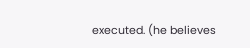executed. (he believes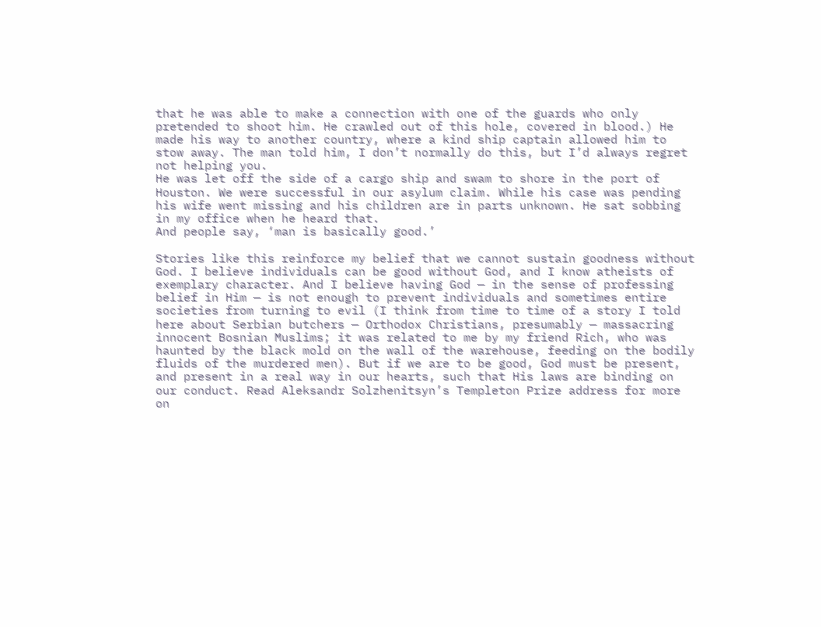that he was able to make a connection with one of the guards who only pretended to shoot him. He crawled out of this hole, covered in blood.) He made his way to another country, where a kind ship captain allowed him to stow away. The man told him, I don’t normally do this, but I’d always regret not helping you.
He was let off the side of a cargo ship and swam to shore in the port of Houston. We were successful in our asylum claim. While his case was pending his wife went missing and his children are in parts unknown. He sat sobbing in my office when he heard that.
And people say, ‘man is basically good.’

Stories like this reinforce my belief that we cannot sustain goodness without God. I believe individuals can be good without God, and I know atheists of exemplary character. And I believe having God — in the sense of professing belief in Him — is not enough to prevent individuals and sometimes entire societies from turning to evil (I think from time to time of a story I told here about Serbian butchers — Orthodox Christians, presumably — massacring innocent Bosnian Muslims; it was related to me by my friend Rich, who was haunted by the black mold on the wall of the warehouse, feeding on the bodily fluids of the murdered men). But if we are to be good, God must be present, and present in a real way in our hearts, such that His laws are binding on our conduct. Read Aleksandr Solzhenitsyn’s Templeton Prize address for more on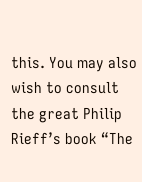this. You may also wish to consult the great Philip Rieff’s book “The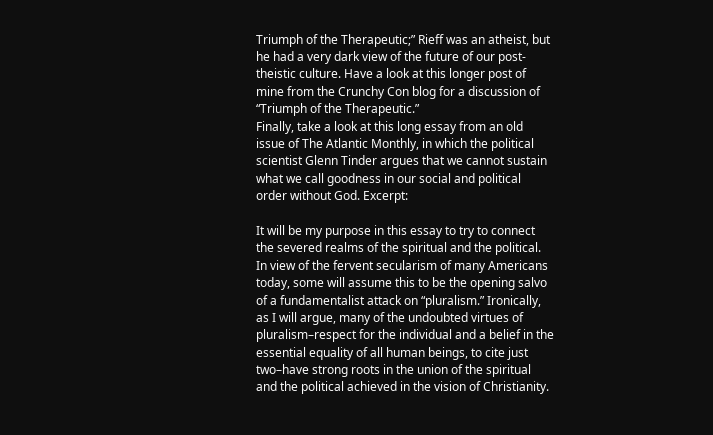Triumph of the Therapeutic;” Rieff was an atheist, but he had a very dark view of the future of our post-theistic culture. Have a look at this longer post of mine from the Crunchy Con blog for a discussion of “Triumph of the Therapeutic.”
Finally, take a look at this long essay from an old issue of The Atlantic Monthly, in which the political scientist Glenn Tinder argues that we cannot sustain what we call goodness in our social and political order without God. Excerpt:

It will be my purpose in this essay to try to connect the severed realms of the spiritual and the political. In view of the fervent secularism of many Americans today, some will assume this to be the opening salvo of a fundamentalist attack on “pluralism.” Ironically, as I will argue, many of the undoubted virtues of pluralism–respect for the individual and a belief in the essential equality of all human beings, to cite just two–have strong roots in the union of the spiritual and the political achieved in the vision of Christianity.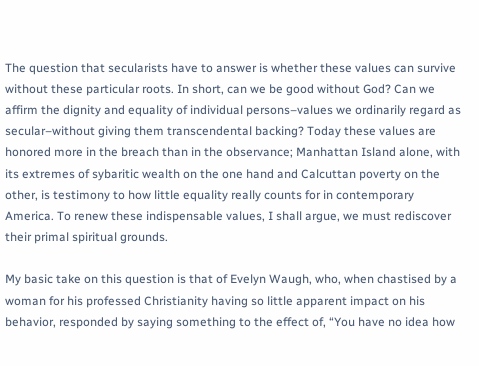The question that secularists have to answer is whether these values can survive without these particular roots. In short, can we be good without God? Can we affirm the dignity and equality of individual persons–values we ordinarily regard as secular–without giving them transcendental backing? Today these values are honored more in the breach than in the observance; Manhattan Island alone, with its extremes of sybaritic wealth on the one hand and Calcuttan poverty on the other, is testimony to how little equality really counts for in contemporary America. To renew these indispensable values, I shall argue, we must rediscover their primal spiritual grounds.

My basic take on this question is that of Evelyn Waugh, who, when chastised by a woman for his professed Christianity having so little apparent impact on his behavior, responded by saying something to the effect of, “You have no idea how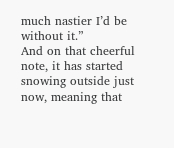much nastier I’d be without it.”
And on that cheerful note, it has started snowing outside just now, meaning that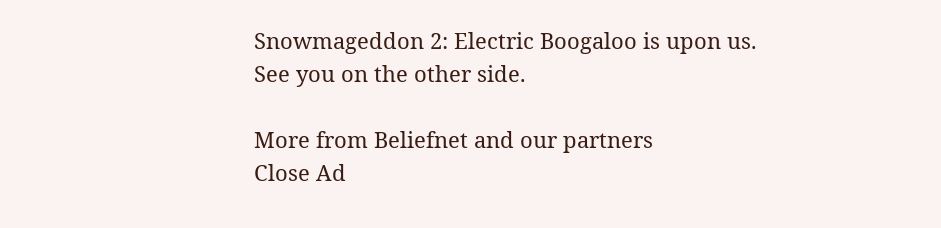Snowmageddon 2: Electric Boogaloo is upon us. See you on the other side.

More from Beliefnet and our partners
Close Ad